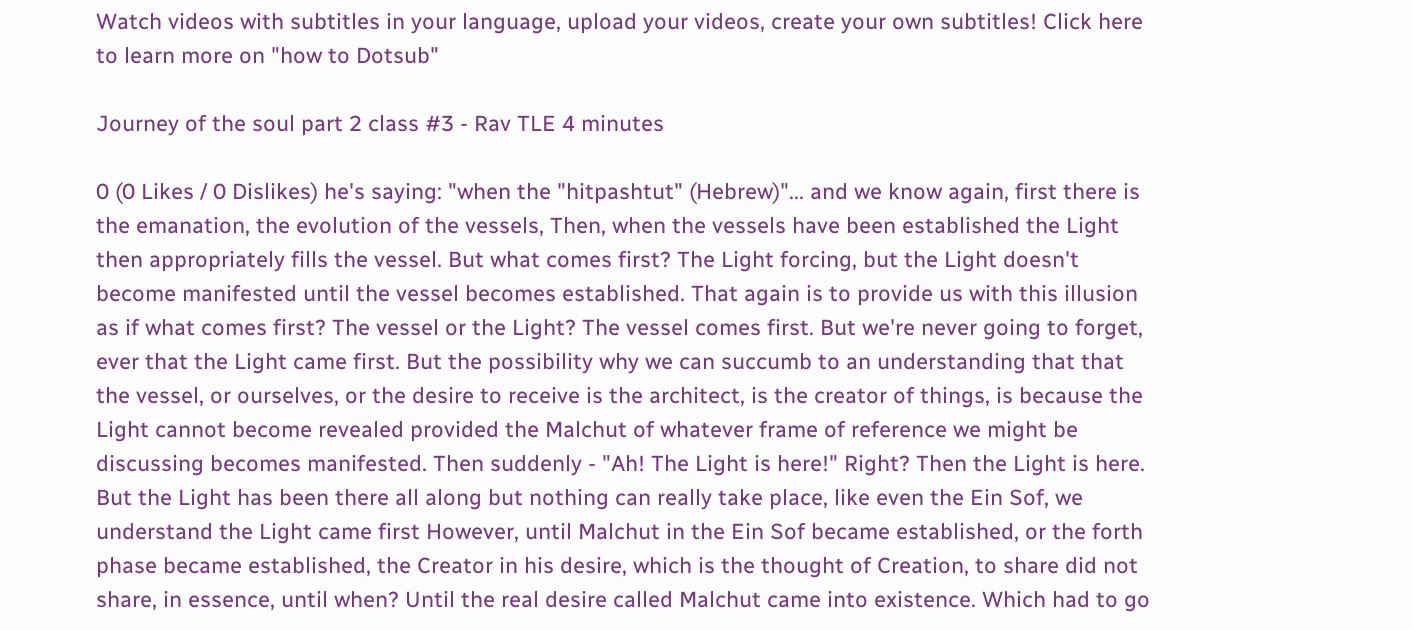Watch videos with subtitles in your language, upload your videos, create your own subtitles! Click here to learn more on "how to Dotsub"

Journey of the soul part 2 class #3 - Rav TLE 4 minutes

0 (0 Likes / 0 Dislikes) he's saying: "when the "hitpashtut" (Hebrew)"... and we know again, first there is the emanation, the evolution of the vessels, Then, when the vessels have been established the Light then appropriately fills the vessel. But what comes first? The Light forcing, but the Light doesn't become manifested until the vessel becomes established. That again is to provide us with this illusion as if what comes first? The vessel or the Light? The vessel comes first. But we're never going to forget, ever that the Light came first. But the possibility why we can succumb to an understanding that that the vessel, or ourselves, or the desire to receive is the architect, is the creator of things, is because the Light cannot become revealed provided the Malchut of whatever frame of reference we might be discussing becomes manifested. Then suddenly - "Ah! The Light is here!" Right? Then the Light is here. But the Light has been there all along but nothing can really take place, like even the Ein Sof, we understand the Light came first However, until Malchut in the Ein Sof became established, or the forth phase became established, the Creator in his desire, which is the thought of Creation, to share did not share, in essence, until when? Until the real desire called Malchut came into existence. Which had to go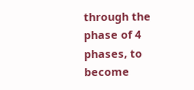through the phase of 4 phases, to become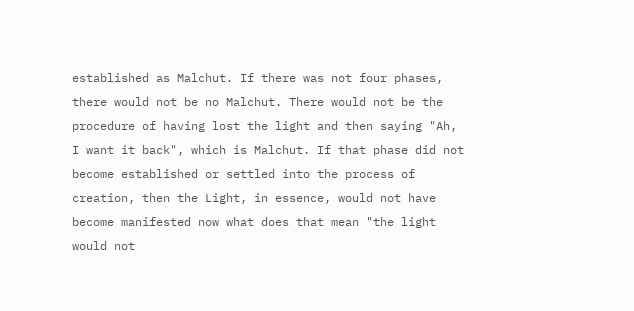established as Malchut. If there was not four phases, there would not be no Malchut. There would not be the procedure of having lost the light and then saying "Ah, I want it back", which is Malchut. If that phase did not become established or settled into the process of creation, then the Light, in essence, would not have become manifested now what does that mean "the light would not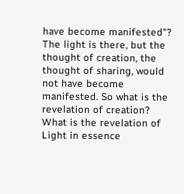have become manifested"? The light is there, but the thought of creation, the thought of sharing, would not have become manifested. So what is the revelation of creation? What is the revelation of Light in essence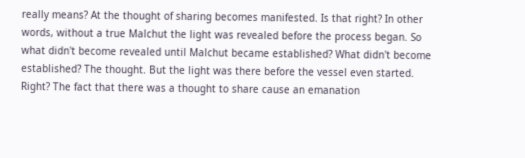really means? At the thought of sharing becomes manifested. Is that right? In other words, without a true Malchut the light was revealed before the process began. So what didn't become revealed until Malchut became established? What didn't become established? The thought. But the light was there before the vessel even started. Right? The fact that there was a thought to share cause an emanation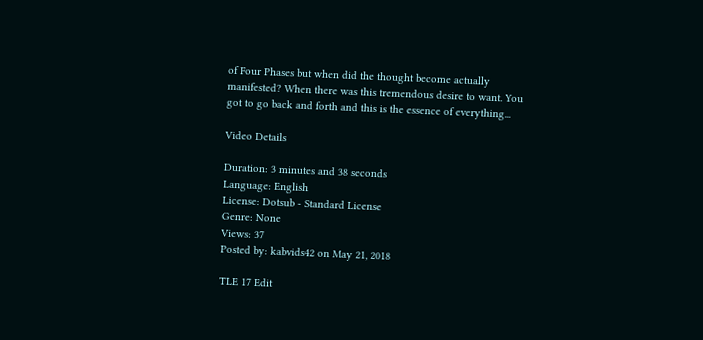of Four Phases but when did the thought become actually manifested? When there was this tremendous desire to want. You got to go back and forth and this is the essence of everything...

Video Details

Duration: 3 minutes and 38 seconds
Language: English
License: Dotsub - Standard License
Genre: None
Views: 37
Posted by: kabvids42 on May 21, 2018

TLE 17 Edit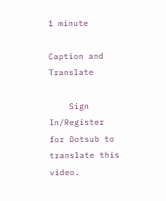1 minute

Caption and Translate

    Sign In/Register for Dotsub to translate this video.